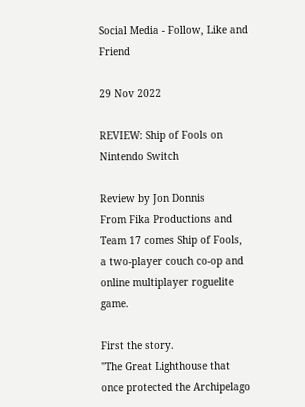Social Media - Follow, Like and Friend

29 Nov 2022

REVIEW: Ship of Fools on Nintendo Switch

Review by Jon Donnis
From Fika Productions and Team 17 comes Ship of Fools, a two-player couch co-op and online multiplayer roguelite game.

First the story.
"The Great Lighthouse that once protected the Archipelago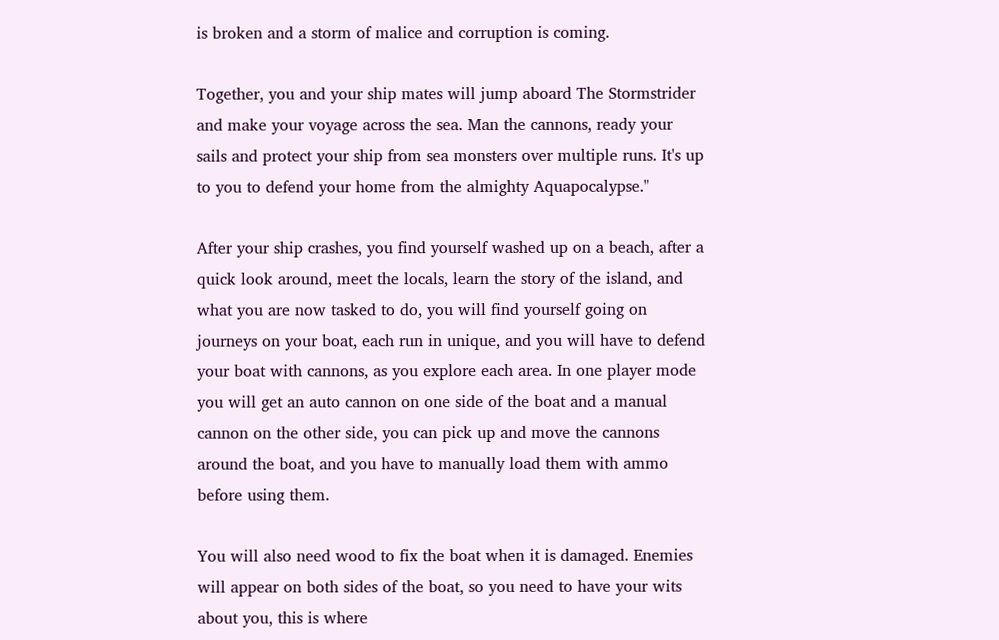is broken and a storm of malice and corruption is coming.

Together, you and your ship mates will jump aboard The Stormstrider and make your voyage across the sea. Man the cannons, ready your sails and protect your ship from sea monsters over multiple runs. It's up to you to defend your home from the almighty Aquapocalypse."

After your ship crashes, you find yourself washed up on a beach, after a quick look around, meet the locals, learn the story of the island, and what you are now tasked to do, you will find yourself going on journeys on your boat, each run in unique, and you will have to defend your boat with cannons, as you explore each area. In one player mode you will get an auto cannon on one side of the boat and a manual cannon on the other side, you can pick up and move the cannons around the boat, and you have to manually load them with ammo before using them.

You will also need wood to fix the boat when it is damaged. Enemies will appear on both sides of the boat, so you need to have your wits about you, this is where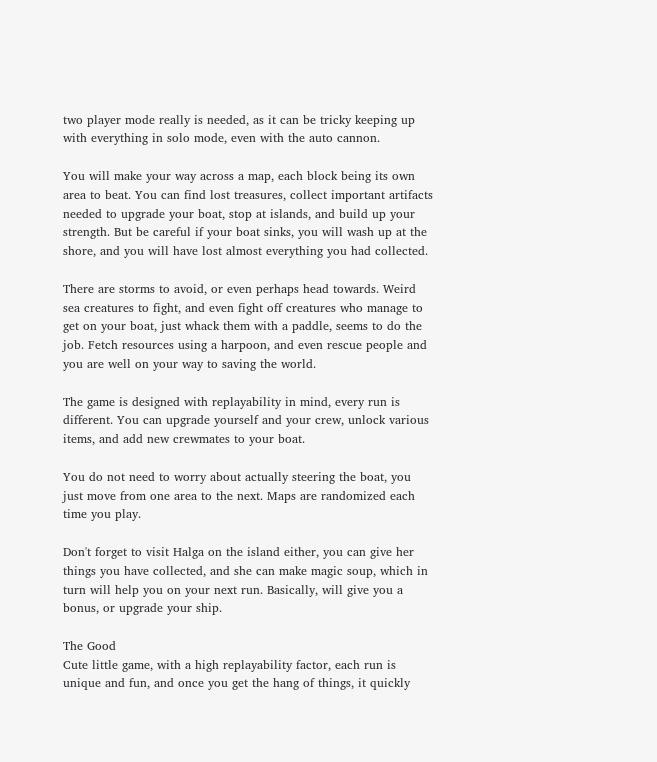two player mode really is needed, as it can be tricky keeping up with everything in solo mode, even with the auto cannon.

You will make your way across a map, each block being its own area to beat. You can find lost treasures, collect important artifacts needed to upgrade your boat, stop at islands, and build up your strength. But be careful if your boat sinks, you will wash up at the shore, and you will have lost almost everything you had collected.

There are storms to avoid, or even perhaps head towards. Weird sea creatures to fight, and even fight off creatures who manage to get on your boat, just whack them with a paddle, seems to do the job. Fetch resources using a harpoon, and even rescue people and you are well on your way to saving the world.

The game is designed with replayability in mind, every run is different. You can upgrade yourself and your crew, unlock various items, and add new crewmates to your boat.

You do not need to worry about actually steering the boat, you just move from one area to the next. Maps are randomized each time you play.

Don't forget to visit Halga on the island either, you can give her things you have collected, and she can make magic soup, which in turn will help you on your next run. Basically, will give you a bonus, or upgrade your ship.

The Good
Cute little game, with a high replayability factor, each run is unique and fun, and once you get the hang of things, it quickly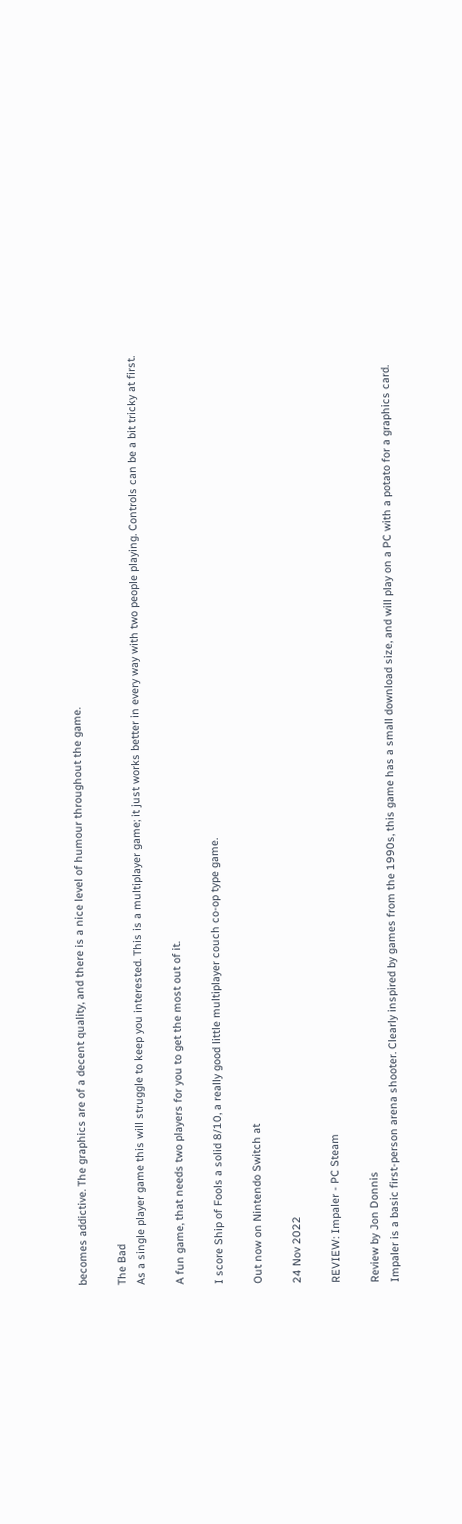becomes addictive. The graphics are of a decent quality, and there is a nice level of humour throughout the game.

The Bad
As a single player game this will struggle to keep you interested. This is a multiplayer game; it just works better in every way with two people playing. Controls can be a bit tricky at first.

A fun game, that needs two players for you to get the most out of it.

I score Ship of Fools a solid 8/10, a really good little multiplayer couch co-op type game.

Out now on Nintendo Switch at

24 Nov 2022

REVIEW: Impaler - PC Steam

Review by Jon Donnis
Impaler is a basic first-person arena shooter. Clearly inspired by games from the 1990s, this game has a small download size, and will play on a PC with a potato for a graphics card.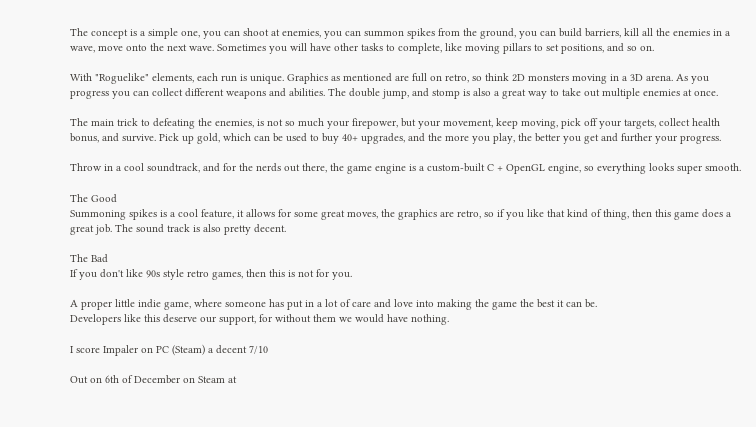The concept is a simple one, you can shoot at enemies, you can summon spikes from the ground, you can build barriers, kill all the enemies in a wave, move onto the next wave. Sometimes you will have other tasks to complete, like moving pillars to set positions, and so on.

With "Roguelike" elements, each run is unique. Graphics as mentioned are full on retro, so think 2D monsters moving in a 3D arena. As you progress you can collect different weapons and abilities. The double jump, and stomp is also a great way to take out multiple enemies at once.

The main trick to defeating the enemies, is not so much your firepower, but your movement, keep moving, pick off your targets, collect health bonus, and survive. Pick up gold, which can be used to buy 40+ upgrades, and the more you play, the better you get and further your progress.

Throw in a cool soundtrack, and for the nerds out there, the game engine is a custom-built C + OpenGL engine, so everything looks super smooth.

The Good
Summoning spikes is a cool feature, it allows for some great moves, the graphics are retro, so if you like that kind of thing, then this game does a great job. The sound track is also pretty decent.

The Bad
If you don't like 90s style retro games, then this is not for you.

A proper little indie game, where someone has put in a lot of care and love into making the game the best it can be.
Developers like this deserve our support, for without them we would have nothing.

I score Impaler on PC (Steam) a decent 7/10

Out on 6th of December on Steam at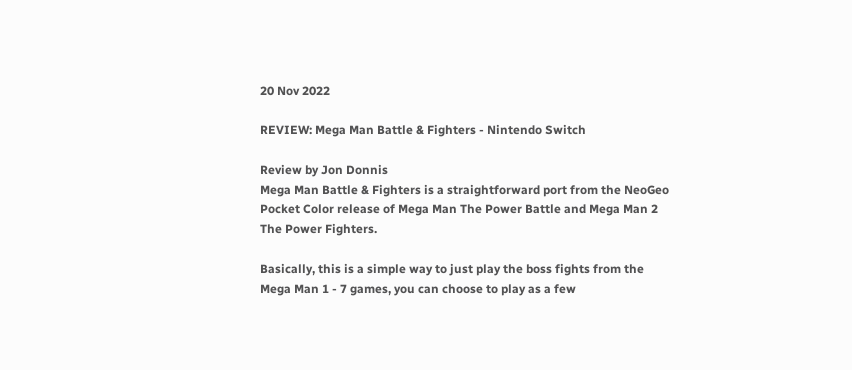20 Nov 2022

REVIEW: Mega Man Battle & Fighters - Nintendo Switch

Review by Jon Donnis
Mega Man Battle & Fighters is a straightforward port from the NeoGeo Pocket Color release of Mega Man The Power Battle and Mega Man 2 The Power Fighters.

Basically, this is a simple way to just play the boss fights from the Mega Man 1 - 7 games, you can choose to play as a few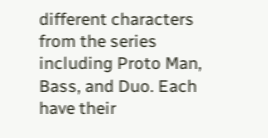different characters from the series including Proto Man, Bass, and Duo. Each have their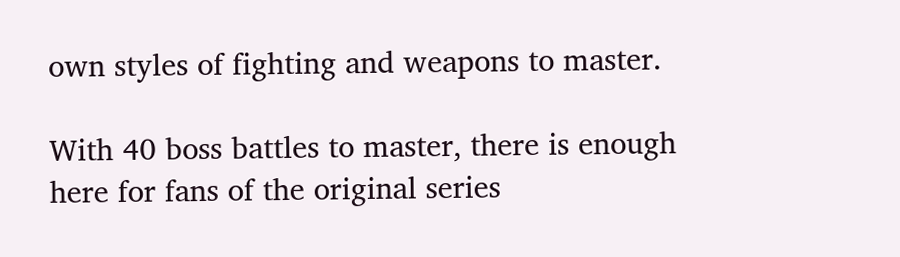own styles of fighting and weapons to master.

With 40 boss battles to master, there is enough here for fans of the original series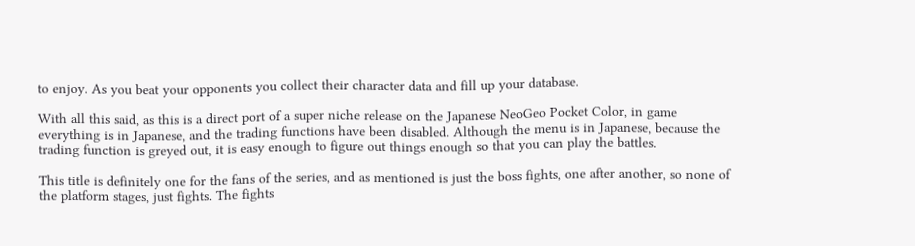to enjoy. As you beat your opponents you collect their character data and fill up your database.

With all this said, as this is a direct port of a super niche release on the Japanese NeoGeo Pocket Color, in game everything is in Japanese, and the trading functions have been disabled. Although the menu is in Japanese, because the trading function is greyed out, it is easy enough to figure out things enough so that you can play the battles.

This title is definitely one for the fans of the series, and as mentioned is just the boss fights, one after another, so none of the platform stages, just fights. The fights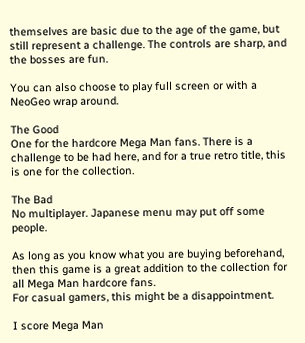themselves are basic due to the age of the game, but still represent a challenge. The controls are sharp, and the bosses are fun.

You can also choose to play full screen or with a NeoGeo wrap around.

The Good
One for the hardcore Mega Man fans. There is a challenge to be had here, and for a true retro title, this is one for the collection.

The Bad
No multiplayer. Japanese menu may put off some people.

As long as you know what you are buying beforehand, then this game is a great addition to the collection for all Mega Man hardcore fans.
For casual gamers, this might be a disappointment.

I score Mega Man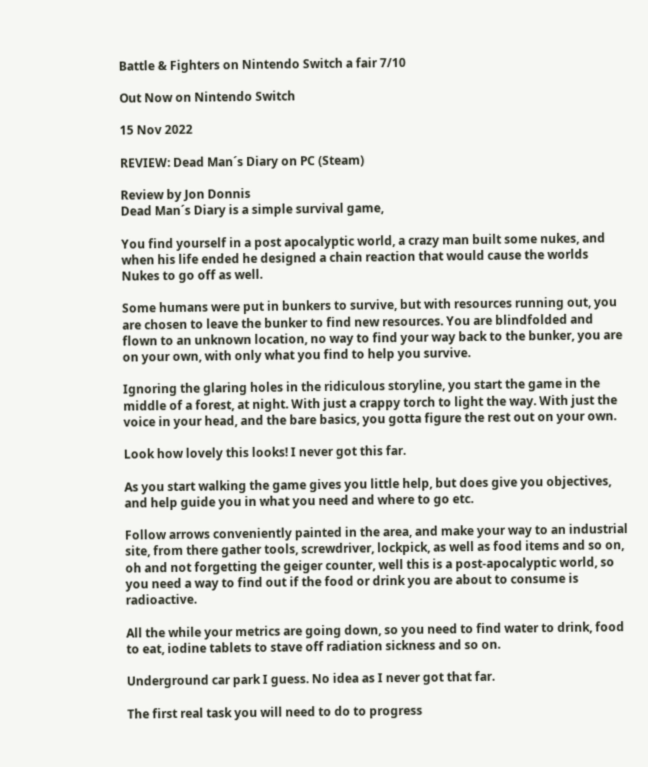Battle & Fighters on Nintendo Switch a fair 7/10

Out Now on Nintendo Switch

15 Nov 2022

REVIEW: Dead Man´s Diary on PC (Steam)

Review by Jon Donnis
Dead Man´s Diary is a simple survival game,

You find yourself in a post apocalyptic world, a crazy man built some nukes, and when his life ended he designed a chain reaction that would cause the worlds Nukes to go off as well.

Some humans were put in bunkers to survive, but with resources running out, you are chosen to leave the bunker to find new resources. You are blindfolded and flown to an unknown location, no way to find your way back to the bunker, you are on your own, with only what you find to help you survive.

Ignoring the glaring holes in the ridiculous storyline, you start the game in the middle of a forest, at night. With just a crappy torch to light the way. With just the voice in your head, and the bare basics, you gotta figure the rest out on your own.

Look how lovely this looks! I never got this far.

As you start walking the game gives you little help, but does give you objectives, and help guide you in what you need and where to go etc.

Follow arrows conveniently painted in the area, and make your way to an industrial site, from there gather tools, screwdriver, lockpick, as well as food items and so on, oh and not forgetting the geiger counter, well this is a post-apocalyptic world, so you need a way to find out if the food or drink you are about to consume is radioactive.

All the while your metrics are going down, so you need to find water to drink, food to eat, iodine tablets to stave off radiation sickness and so on.

Underground car park I guess. No idea as I never got that far.

The first real task you will need to do to progress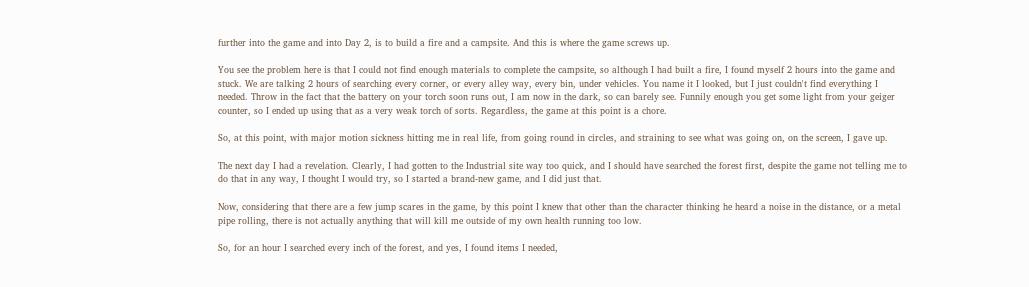further into the game and into Day 2, is to build a fire and a campsite. And this is where the game screws up.

You see the problem here is that I could not find enough materials to complete the campsite, so although I had built a fire, I found myself 2 hours into the game and stuck. We are talking 2 hours of searching every corner, or every alley way, every bin, under vehicles. You name it I looked, but I just couldn't find everything I needed. Throw in the fact that the battery on your torch soon runs out, I am now in the dark, so can barely see. Funnily enough you get some light from your geiger counter, so I ended up using that as a very weak torch of sorts. Regardless, the game at this point is a chore.

So, at this point, with major motion sickness hitting me in real life, from going round in circles, and straining to see what was going on, on the screen, I gave up.

The next day I had a revelation. Clearly, I had gotten to the Industrial site way too quick, and I should have searched the forest first, despite the game not telling me to do that in any way, I thought I would try, so I started a brand-new game, and I did just that.

Now, considering that there are a few jump scares in the game, by this point I knew that other than the character thinking he heard a noise in the distance, or a metal pipe rolling, there is not actually anything that will kill me outside of my own health running too low.

So, for an hour I searched every inch of the forest, and yes, I found items I needed,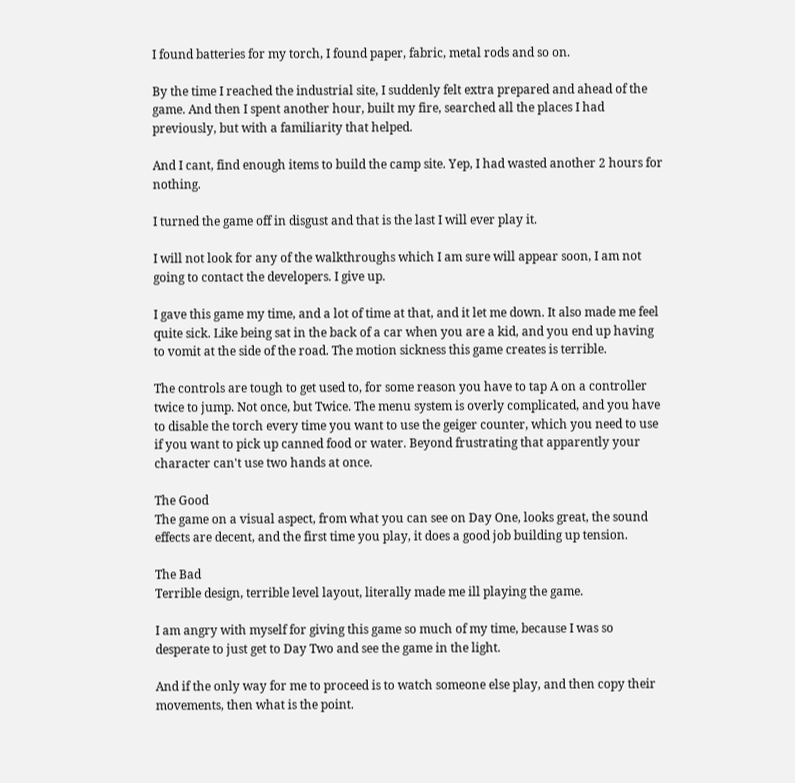I found batteries for my torch, I found paper, fabric, metal rods and so on.

By the time I reached the industrial site, I suddenly felt extra prepared and ahead of the game. And then I spent another hour, built my fire, searched all the places I had previously, but with a familiarity that helped.

And I cant, find enough items to build the camp site. Yep, I had wasted another 2 hours for nothing.

I turned the game off in disgust and that is the last I will ever play it.

I will not look for any of the walkthroughs which I am sure will appear soon, I am not going to contact the developers. I give up.

I gave this game my time, and a lot of time at that, and it let me down. It also made me feel quite sick. Like being sat in the back of a car when you are a kid, and you end up having to vomit at the side of the road. The motion sickness this game creates is terrible.

The controls are tough to get used to, for some reason you have to tap A on a controller twice to jump. Not once, but Twice. The menu system is overly complicated, and you have to disable the torch every time you want to use the geiger counter, which you need to use if you want to pick up canned food or water. Beyond frustrating that apparently your character can't use two hands at once.

The Good
The game on a visual aspect, from what you can see on Day One, looks great, the sound effects are decent, and the first time you play, it does a good job building up tension.

The Bad
Terrible design, terrible level layout, literally made me ill playing the game.

I am angry with myself for giving this game so much of my time, because I was so desperate to just get to Day Two and see the game in the light.

And if the only way for me to proceed is to watch someone else play, and then copy their movements, then what is the point.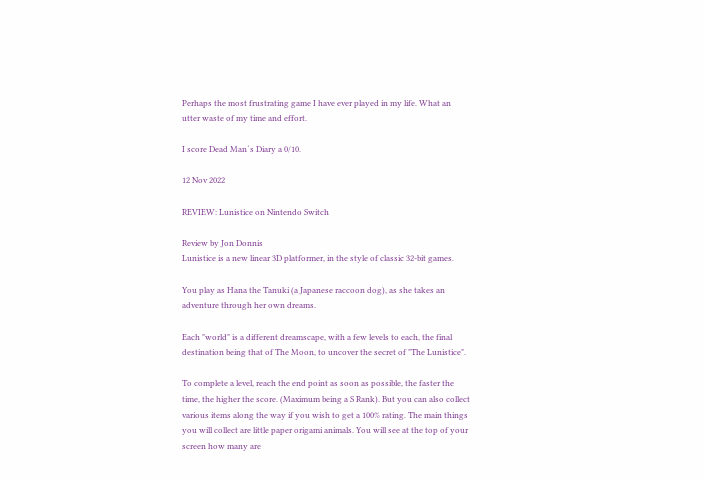Perhaps the most frustrating game I have ever played in my life. What an utter waste of my time and effort.

I score Dead Man´s Diary a 0/10.

12 Nov 2022

REVIEW: Lunistice on Nintendo Switch

Review by Jon Donnis
Lunistice is a new linear 3D platformer, in the style of classic 32-bit games.

You play as Hana the Tanuki (a Japanese raccoon dog), as she takes an adventure through her own dreams.

Each "world" is a different dreamscape, with a few levels to each, the final destination being that of The Moon, to uncover the secret of "The Lunistice".

To complete a level, reach the end point as soon as possible, the faster the time, the higher the score. (Maximum being a S Rank). But you can also collect various items along the way if you wish to get a 100% rating. The main things you will collect are little paper origami animals. You will see at the top of your screen how many are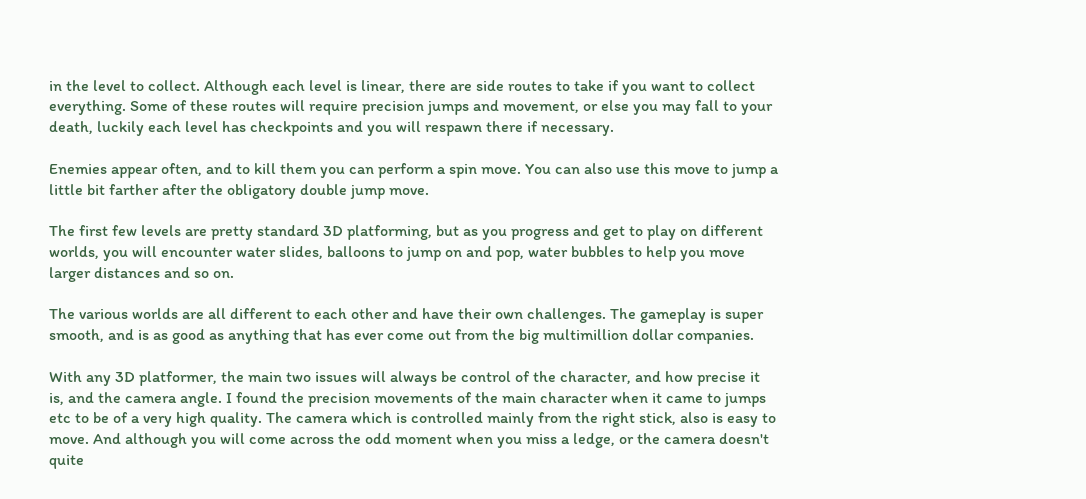in the level to collect. Although each level is linear, there are side routes to take if you want to collect everything. Some of these routes will require precision jumps and movement, or else you may fall to your death, luckily each level has checkpoints and you will respawn there if necessary.

Enemies appear often, and to kill them you can perform a spin move. You can also use this move to jump a little bit farther after the obligatory double jump move.

The first few levels are pretty standard 3D platforming, but as you progress and get to play on different worlds, you will encounter water slides, balloons to jump on and pop, water bubbles to help you move larger distances and so on.

The various worlds are all different to each other and have their own challenges. The gameplay is super smooth, and is as good as anything that has ever come out from the big multimillion dollar companies.

With any 3D platformer, the main two issues will always be control of the character, and how precise it is, and the camera angle. I found the precision movements of the main character when it came to jumps etc to be of a very high quality. The camera which is controlled mainly from the right stick, also is easy to move. And although you will come across the odd moment when you miss a ledge, or the camera doesn't quite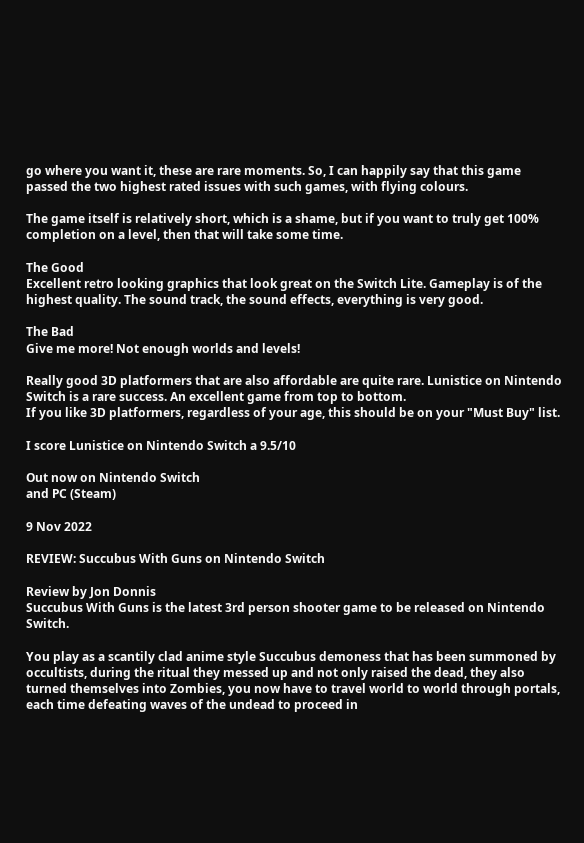go where you want it, these are rare moments. So, I can happily say that this game passed the two highest rated issues with such games, with flying colours.

The game itself is relatively short, which is a shame, but if you want to truly get 100% completion on a level, then that will take some time.

The Good
Excellent retro looking graphics that look great on the Switch Lite. Gameplay is of the highest quality. The sound track, the sound effects, everything is very good.

The Bad
Give me more! Not enough worlds and levels!

Really good 3D platformers that are also affordable are quite rare. Lunistice on Nintendo Switch is a rare success. An excellent game from top to bottom.
If you like 3D platformers, regardless of your age, this should be on your "Must Buy" list.

I score Lunistice on Nintendo Switch a 9.5/10

Out now on Nintendo Switch
and PC (Steam)

9 Nov 2022

REVIEW: Succubus With Guns on Nintendo Switch

Review by Jon Donnis
Succubus With Guns is the latest 3rd person shooter game to be released on Nintendo Switch.

You play as a scantily clad anime style Succubus demoness that has been summoned by occultists, during the ritual they messed up and not only raised the dead, they also turned themselves into Zombies, you now have to travel world to world through portals, each time defeating waves of the undead to proceed in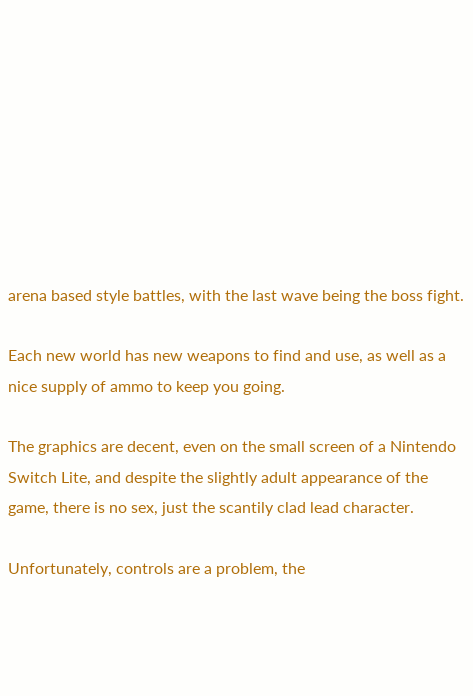arena based style battles, with the last wave being the boss fight.

Each new world has new weapons to find and use, as well as a nice supply of ammo to keep you going.

The graphics are decent, even on the small screen of a Nintendo Switch Lite, and despite the slightly adult appearance of the game, there is no sex, just the scantily clad lead character.

Unfortunately, controls are a problem, the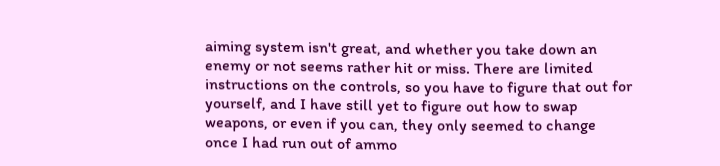aiming system isn't great, and whether you take down an enemy or not seems rather hit or miss. There are limited instructions on the controls, so you have to figure that out for yourself, and I have still yet to figure out how to swap weapons, or even if you can, they only seemed to change once I had run out of ammo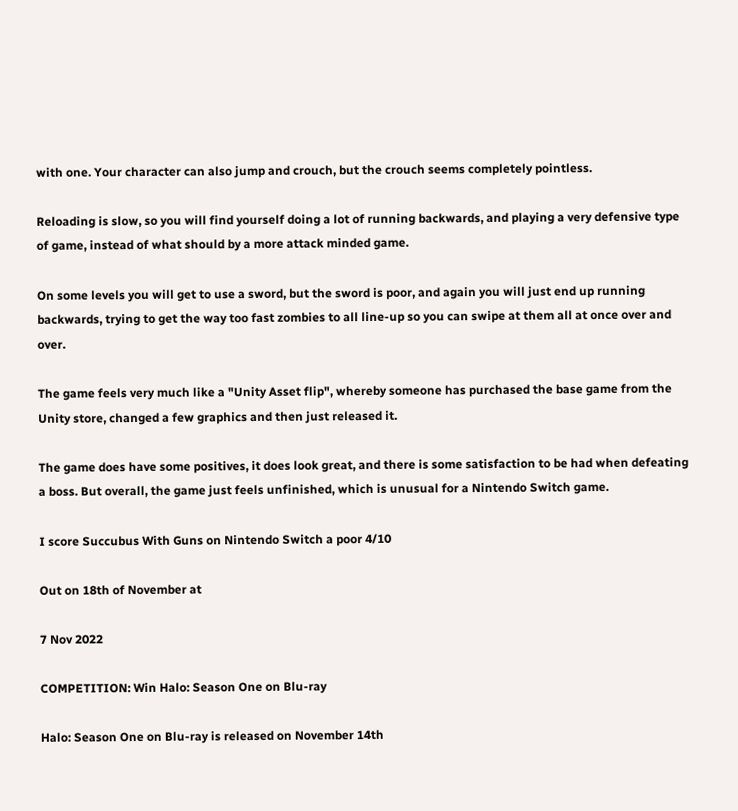with one. Your character can also jump and crouch, but the crouch seems completely pointless.

Reloading is slow, so you will find yourself doing a lot of running backwards, and playing a very defensive type of game, instead of what should by a more attack minded game.

On some levels you will get to use a sword, but the sword is poor, and again you will just end up running backwards, trying to get the way too fast zombies to all line-up so you can swipe at them all at once over and over.

The game feels very much like a "Unity Asset flip", whereby someone has purchased the base game from the Unity store, changed a few graphics and then just released it.

The game does have some positives, it does look great, and there is some satisfaction to be had when defeating a boss. But overall, the game just feels unfinished, which is unusual for a Nintendo Switch game.

I score Succubus With Guns on Nintendo Switch a poor 4/10

Out on 18th of November at

7 Nov 2022

COMPETITION: Win Halo: Season One on Blu-ray

Halo: Season One on Blu-ray is released on November 14th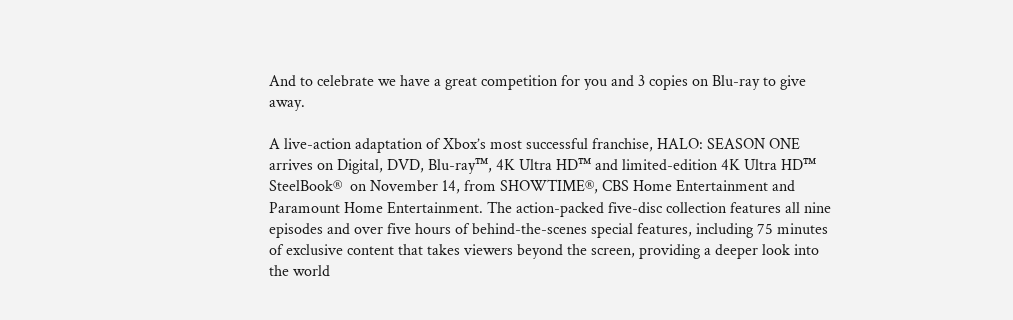And to celebrate we have a great competition for you and 3 copies on Blu-ray to give away.

A live-action adaptation of Xbox’s most successful franchise, HALO: SEASON ONE arrives on Digital, DVD, Blu-ray™, 4K Ultra HD™ and limited-edition 4K Ultra HD™ SteelBook®  on November 14, from SHOWTIME®, CBS Home Entertainment and Paramount Home Entertainment. The action-packed five-disc collection features all nine episodes and over five hours of behind-the-scenes special features, including 75 minutes of exclusive content that takes viewers beyond the screen, providing a deeper look into the world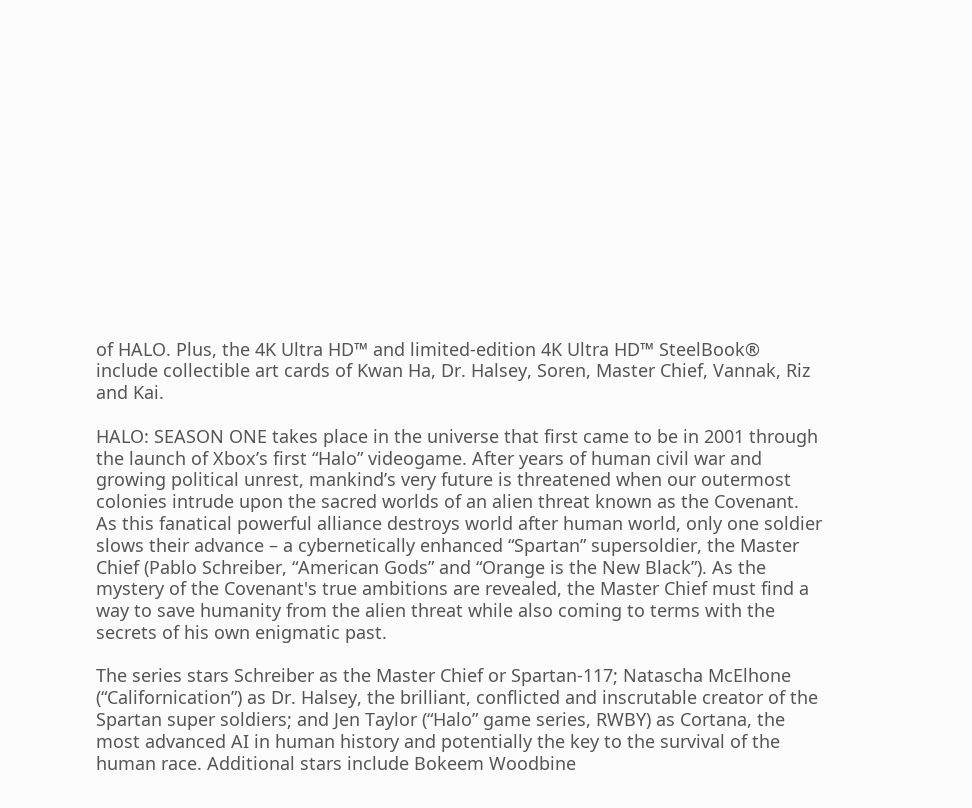of HALO. Plus, the 4K Ultra HD™ and limited-edition 4K Ultra HD™ SteelBook® include collectible art cards of Kwan Ha, Dr. Halsey, Soren, Master Chief, Vannak, Riz and Kai.

HALO: SEASON ONE takes place in the universe that first came to be in 2001 through the launch of Xbox’s first “Halo” videogame. After years of human civil war and growing political unrest, mankind’s very future is threatened when our outermost colonies intrude upon the sacred worlds of an alien threat known as the Covenant. As this fanatical powerful alliance destroys world after human world, only one soldier slows their advance – a cybernetically enhanced “Spartan” supersoldier, the Master Chief (Pablo Schreiber, “American Gods” and “Orange is the New Black”). As the mystery of the Covenant's true ambitions are revealed, the Master Chief must find a way to save humanity from the alien threat while also coming to terms with the secrets of his own enigmatic past.

The series stars Schreiber as the Master Chief or Spartan-117; Natascha McElhone (“Californication”) as Dr. Halsey, the brilliant, conflicted and inscrutable creator of the Spartan super soldiers; and Jen Taylor (“Halo” game series, RWBY) as Cortana, the most advanced AI in human history and potentially the key to the survival of the human race. Additional stars include Bokeem Woodbine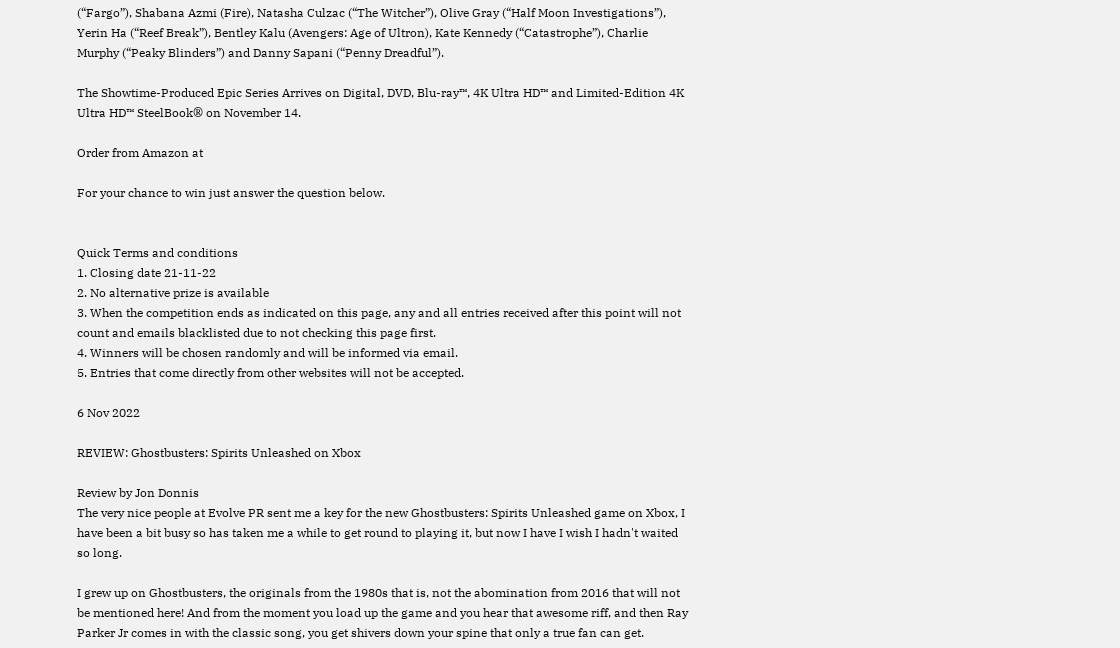(“Fargo”), Shabana Azmi (Fire), Natasha Culzac (“The Witcher”), Olive Gray (“Half Moon Investigations”), Yerin Ha (“Reef Break”), Bentley Kalu (Avengers: Age of Ultron), Kate Kennedy (“Catastrophe”), Charlie Murphy (“Peaky Blinders”) and Danny Sapani (“Penny Dreadful”).

The Showtime-Produced Epic Series Arrives on Digital, DVD, Blu-ray™, 4K Ultra HD™ and Limited-Edition 4K Ultra HD™ SteelBook® on November 14.

Order from Amazon at

For your chance to win just answer the question below.


Quick Terms and conditions
1. Closing date 21-11-22
2. No alternative prize is available
3. When the competition ends as indicated on this page, any and all entries received after this point will not count and emails blacklisted due to not checking this page first.
4. Winners will be chosen randomly and will be informed via email.
5. Entries that come directly from other websites will not be accepted.

6 Nov 2022

REVIEW: Ghostbusters: Spirits Unleashed on Xbox

Review by Jon Donnis
The very nice people at Evolve PR sent me a key for the new Ghostbusters: Spirits Unleashed game on Xbox, I have been a bit busy so has taken me a while to get round to playing it, but now I have I wish I hadn't waited so long.

I grew up on Ghostbusters, the originals from the 1980s that is, not the abomination from 2016 that will not be mentioned here! And from the moment you load up the game and you hear that awesome riff, and then Ray Parker Jr comes in with the classic song, you get shivers down your spine that only a true fan can get.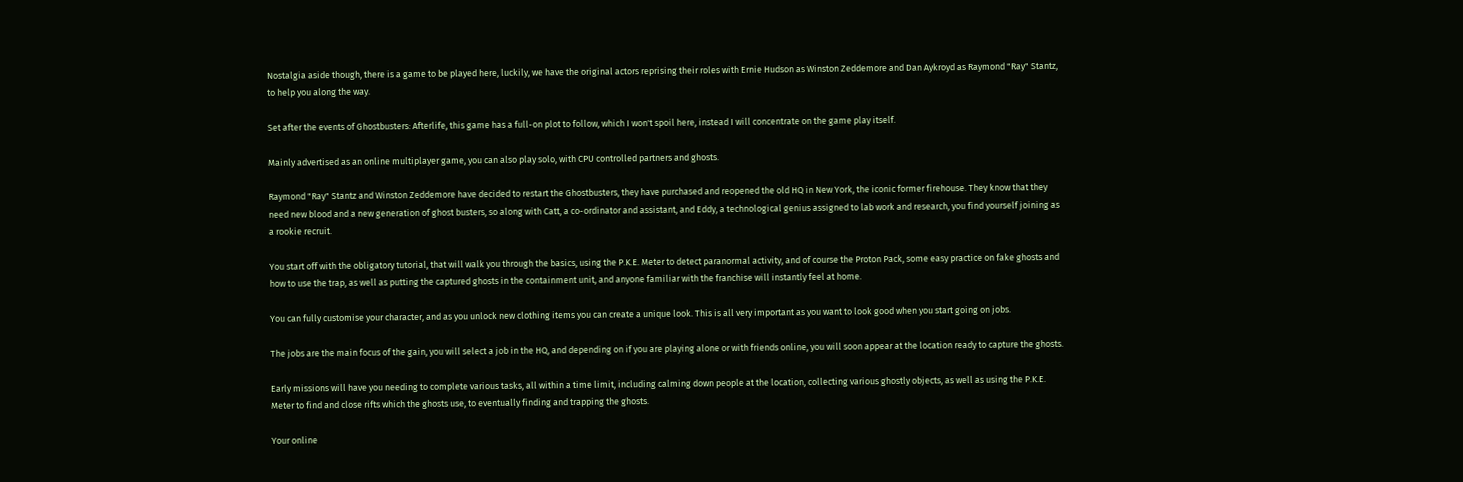Nostalgia aside though, there is a game to be played here, luckily, we have the original actors reprising their roles with Ernie Hudson as Winston Zeddemore and Dan Aykroyd as Raymond "Ray" Stantz, to help you along the way.

Set after the events of Ghostbusters: Afterlife, this game has a full-on plot to follow, which I won't spoil here, instead I will concentrate on the game play itself.

Mainly advertised as an online multiplayer game, you can also play solo, with CPU controlled partners and ghosts.

Raymond "Ray" Stantz and Winston Zeddemore have decided to restart the Ghostbusters, they have purchased and reopened the old HQ in New York, the iconic former firehouse. They know that they need new blood and a new generation of ghost busters, so along with Catt, a co-ordinator and assistant, and Eddy, a technological genius assigned to lab work and research, you find yourself joining as a rookie recruit.

You start off with the obligatory tutorial, that will walk you through the basics, using the P.K.E. Meter to detect paranormal activity, and of course the Proton Pack, some easy practice on fake ghosts and how to use the trap, as well as putting the captured ghosts in the containment unit, and anyone familiar with the franchise will instantly feel at home.

You can fully customise your character, and as you unlock new clothing items you can create a unique look. This is all very important as you want to look good when you start going on jobs.

The jobs are the main focus of the gain, you will select a job in the HQ, and depending on if you are playing alone or with friends online, you will soon appear at the location ready to capture the ghosts.

Early missions will have you needing to complete various tasks, all within a time limit, including calming down people at the location, collecting various ghostly objects, as well as using the P.K.E. Meter to find and close rifts which the ghosts use, to eventually finding and trapping the ghosts.

Your online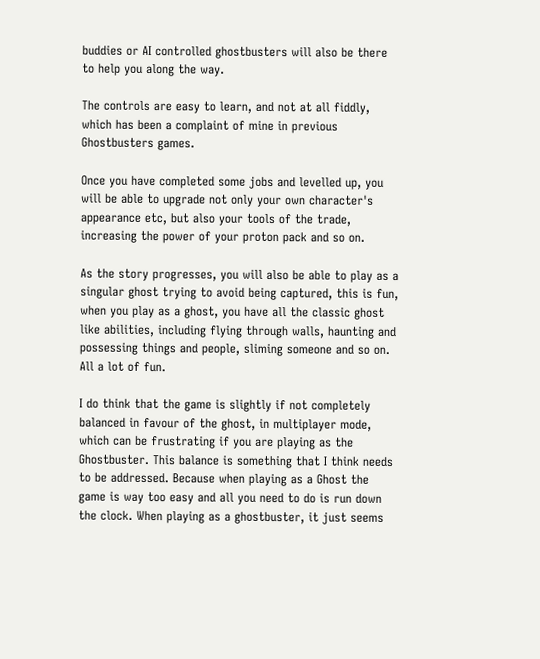buddies or AI controlled ghostbusters will also be there to help you along the way.

The controls are easy to learn, and not at all fiddly, which has been a complaint of mine in previous Ghostbusters games.

Once you have completed some jobs and levelled up, you will be able to upgrade not only your own character's appearance etc, but also your tools of the trade, increasing the power of your proton pack and so on.

As the story progresses, you will also be able to play as a singular ghost trying to avoid being captured, this is fun, when you play as a ghost, you have all the classic ghost like abilities, including flying through walls, haunting and possessing things and people, sliming someone and so on. All a lot of fun.

I do think that the game is slightly if not completely balanced in favour of the ghost, in multiplayer mode, which can be frustrating if you are playing as the Ghostbuster. This balance is something that I think needs to be addressed. Because when playing as a Ghost the game is way too easy and all you need to do is run down the clock. When playing as a ghostbuster, it just seems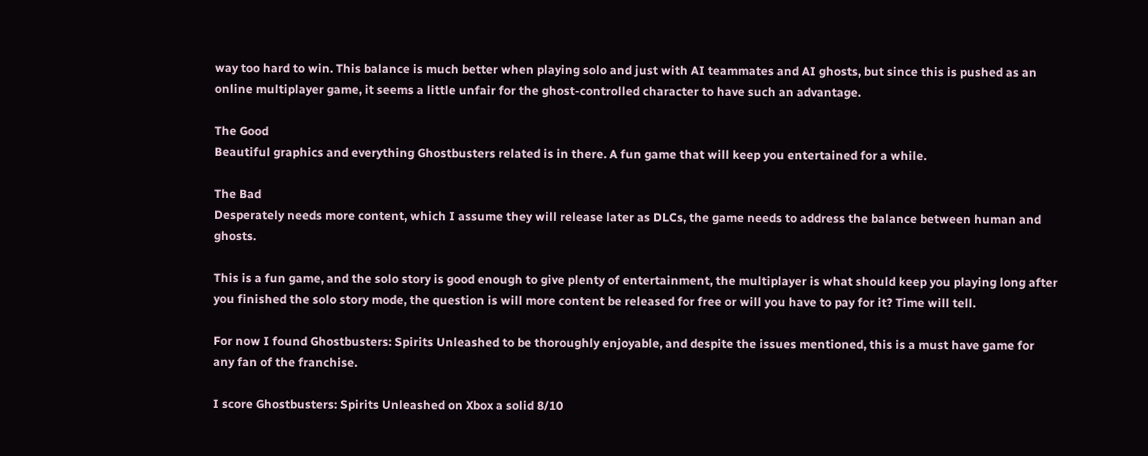way too hard to win. This balance is much better when playing solo and just with AI teammates and AI ghosts, but since this is pushed as an online multiplayer game, it seems a little unfair for the ghost-controlled character to have such an advantage.

The Good
Beautiful graphics and everything Ghostbusters related is in there. A fun game that will keep you entertained for a while.

The Bad
Desperately needs more content, which I assume they will release later as DLCs, the game needs to address the balance between human and ghosts.

This is a fun game, and the solo story is good enough to give plenty of entertainment, the multiplayer is what should keep you playing long after you finished the solo story mode, the question is will more content be released for free or will you have to pay for it? Time will tell.

For now I found Ghostbusters: Spirits Unleashed to be thoroughly enjoyable, and despite the issues mentioned, this is a must have game for any fan of the franchise.

I score Ghostbusters: Spirits Unleashed on Xbox a solid 8/10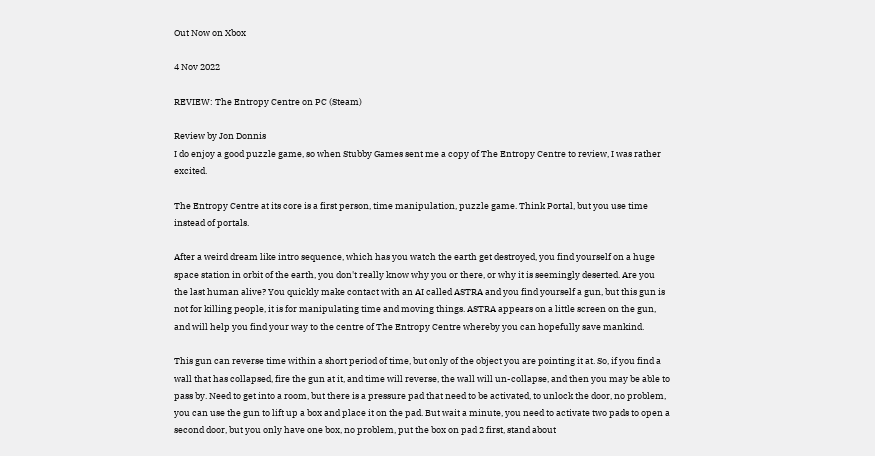Out Now on Xbox

4 Nov 2022

REVIEW: The Entropy Centre on PC (Steam)

Review by Jon Donnis
I do enjoy a good puzzle game, so when Stubby Games sent me a copy of The Entropy Centre to review, I was rather excited.

The Entropy Centre at its core is a first person, time manipulation, puzzle game. Think Portal, but you use time instead of portals.

After a weird dream like intro sequence, which has you watch the earth get destroyed, you find yourself on a huge space station in orbit of the earth, you don't really know why you or there, or why it is seemingly deserted. Are you the last human alive? You quickly make contact with an AI called ASTRA and you find yourself a gun, but this gun is not for killing people, it is for manipulating time and moving things. ASTRA appears on a little screen on the gun, and will help you find your way to the centre of The Entropy Centre whereby you can hopefully save mankind.

This gun can reverse time within a short period of time, but only of the object you are pointing it at. So, if you find a wall that has collapsed, fire the gun at it, and time will reverse, the wall will un-collapse, and then you may be able to pass by. Need to get into a room, but there is a pressure pad that need to be activated, to unlock the door, no problem, you can use the gun to lift up a box and place it on the pad. But wait a minute, you need to activate two pads to open a second door, but you only have one box, no problem, put the box on pad 2 first, stand about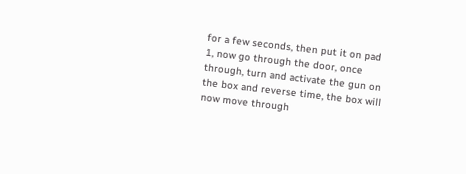for a few seconds, then put it on pad 1, now go through the door, once through, turn and activate the gun on the box and reverse time, the box will now move through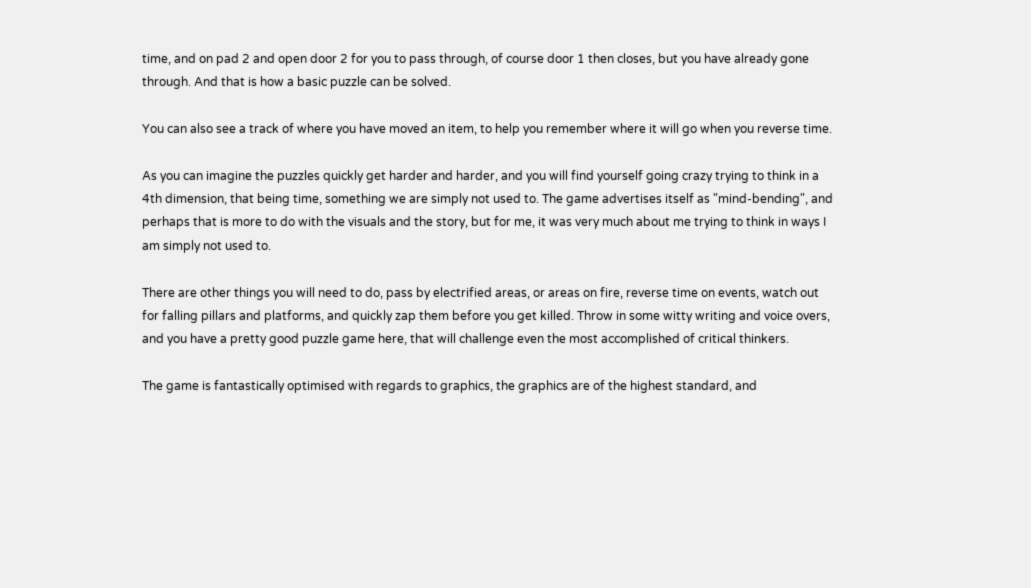time, and on pad 2 and open door 2 for you to pass through, of course door 1 then closes, but you have already gone through. And that is how a basic puzzle can be solved.

You can also see a track of where you have moved an item, to help you remember where it will go when you reverse time.

As you can imagine the puzzles quickly get harder and harder, and you will find yourself going crazy trying to think in a 4th dimension, that being time, something we are simply not used to. The game advertises itself as "mind-bending", and perhaps that is more to do with the visuals and the story, but for me, it was very much about me trying to think in ways I am simply not used to.

There are other things you will need to do, pass by electrified areas, or areas on fire, reverse time on events, watch out for falling pillars and platforms, and quickly zap them before you get killed. Throw in some witty writing and voice overs, and you have a pretty good puzzle game here, that will challenge even the most accomplished of critical thinkers.

The game is fantastically optimised with regards to graphics, the graphics are of the highest standard, and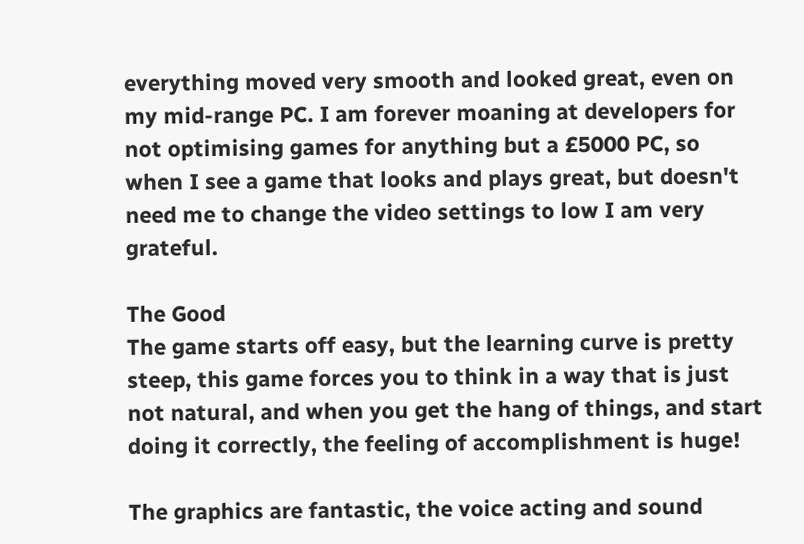everything moved very smooth and looked great, even on my mid-range PC. I am forever moaning at developers for not optimising games for anything but a £5000 PC, so when I see a game that looks and plays great, but doesn't need me to change the video settings to low I am very grateful.

The Good
The game starts off easy, but the learning curve is pretty steep, this game forces you to think in a way that is just not natural, and when you get the hang of things, and start doing it correctly, the feeling of accomplishment is huge!

The graphics are fantastic, the voice acting and sound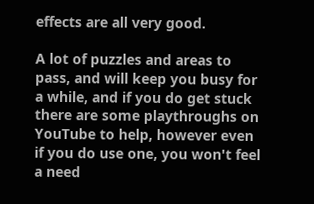effects are all very good.

A lot of puzzles and areas to pass, and will keep you busy for a while, and if you do get stuck there are some playthroughs on YouTube to help, however even if you do use one, you won't feel a need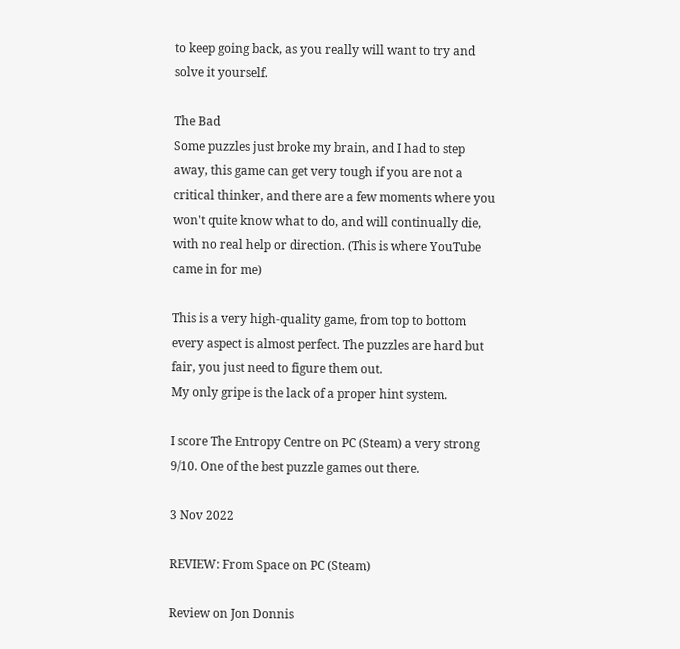to keep going back, as you really will want to try and solve it yourself.

The Bad
Some puzzles just broke my brain, and I had to step away, this game can get very tough if you are not a critical thinker, and there are a few moments where you won't quite know what to do, and will continually die, with no real help or direction. (This is where YouTube came in for me)

This is a very high-quality game, from top to bottom every aspect is almost perfect. The puzzles are hard but fair, you just need to figure them out.
My only gripe is the lack of a proper hint system.

I score The Entropy Centre on PC (Steam) a very strong 9/10. One of the best puzzle games out there.

3 Nov 2022

REVIEW: From Space on PC (Steam)

Review on Jon Donnis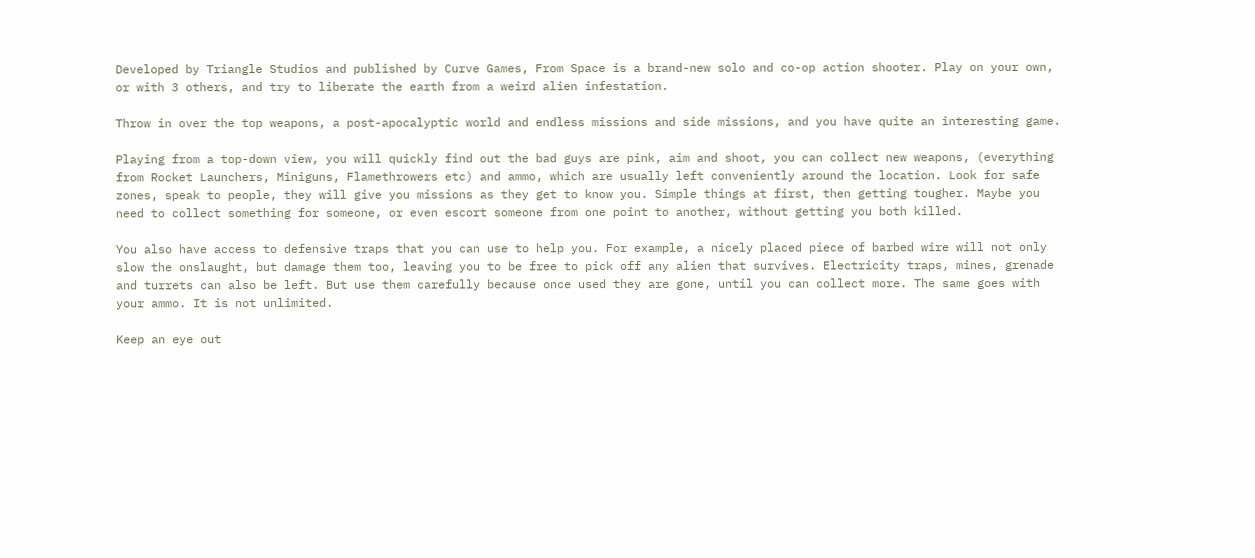Developed by Triangle Studios and published by Curve Games, From Space is a brand-new solo and co-op action shooter. Play on your own, or with 3 others, and try to liberate the earth from a weird alien infestation.

Throw in over the top weapons, a post-apocalyptic world and endless missions and side missions, and you have quite an interesting game.

Playing from a top-down view, you will quickly find out the bad guys are pink, aim and shoot, you can collect new weapons, (everything from Rocket Launchers, Miniguns, Flamethrowers etc) and ammo, which are usually left conveniently around the location. Look for safe zones, speak to people, they will give you missions as they get to know you. Simple things at first, then getting tougher. Maybe you need to collect something for someone, or even escort someone from one point to another, without getting you both killed.

You also have access to defensive traps that you can use to help you. For example, a nicely placed piece of barbed wire will not only slow the onslaught, but damage them too, leaving you to be free to pick off any alien that survives. Electricity traps, mines, grenade and turrets can also be left. But use them carefully because once used they are gone, until you can collect more. The same goes with your ammo. It is not unlimited.

Keep an eye out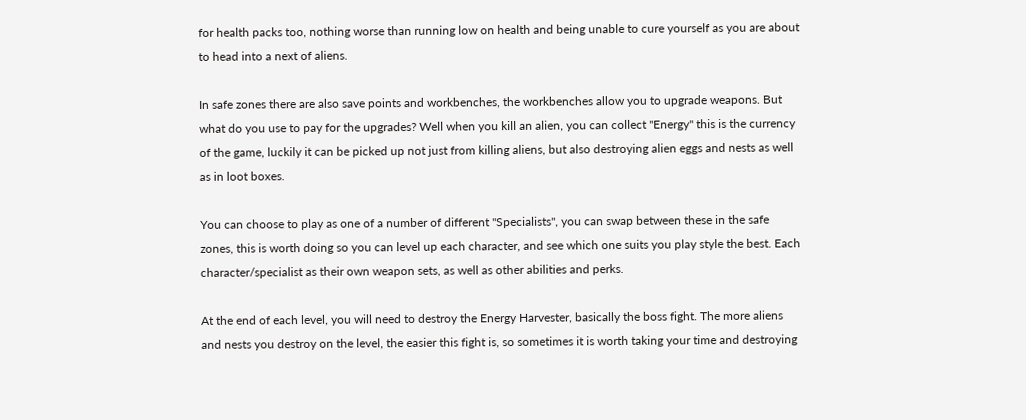for health packs too, nothing worse than running low on health and being unable to cure yourself as you are about to head into a next of aliens.

In safe zones there are also save points and workbenches, the workbenches allow you to upgrade weapons. But what do you use to pay for the upgrades? Well when you kill an alien, you can collect "Energy" this is the currency of the game, luckily it can be picked up not just from killing aliens, but also destroying alien eggs and nests as well as in loot boxes.

You can choose to play as one of a number of different "Specialists", you can swap between these in the safe zones, this is worth doing so you can level up each character, and see which one suits you play style the best. Each character/specialist as their own weapon sets, as well as other abilities and perks.

At the end of each level, you will need to destroy the Energy Harvester, basically the boss fight. The more aliens and nests you destroy on the level, the easier this fight is, so sometimes it is worth taking your time and destroying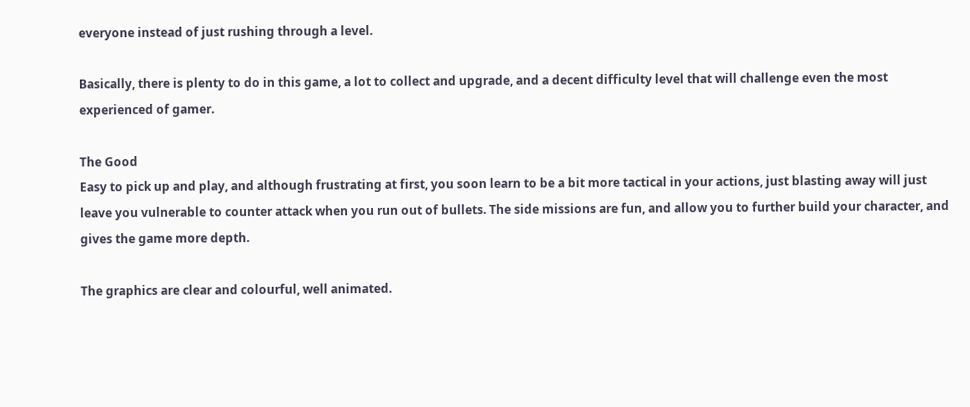everyone instead of just rushing through a level.

Basically, there is plenty to do in this game, a lot to collect and upgrade, and a decent difficulty level that will challenge even the most experienced of gamer.

The Good
Easy to pick up and play, and although frustrating at first, you soon learn to be a bit more tactical in your actions, just blasting away will just leave you vulnerable to counter attack when you run out of bullets. The side missions are fun, and allow you to further build your character, and gives the game more depth.

The graphics are clear and colourful, well animated.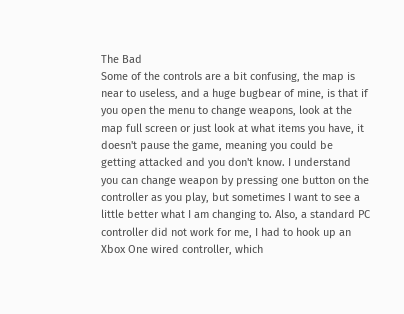The Bad
Some of the controls are a bit confusing, the map is near to useless, and a huge bugbear of mine, is that if you open the menu to change weapons, look at the map full screen or just look at what items you have, it doesn't pause the game, meaning you could be getting attacked and you don't know. I understand you can change weapon by pressing one button on the controller as you play, but sometimes I want to see a little better what I am changing to. Also, a standard PC controller did not work for me, I had to hook up an Xbox One wired controller, which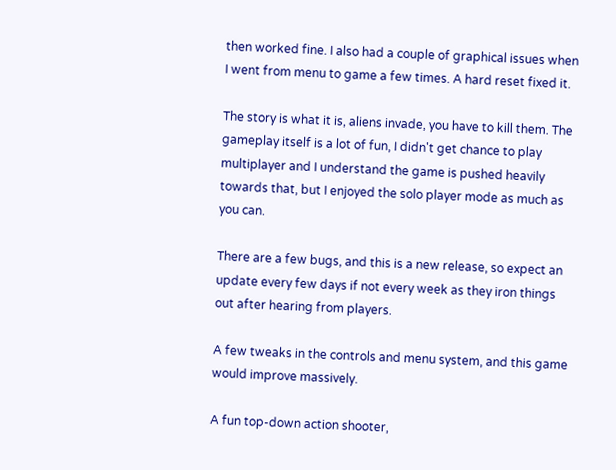then worked fine. I also had a couple of graphical issues when I went from menu to game a few times. A hard reset fixed it.

The story is what it is, aliens invade, you have to kill them. The gameplay itself is a lot of fun, I didn't get chance to play multiplayer and I understand the game is pushed heavily towards that, but I enjoyed the solo player mode as much as you can.

There are a few bugs, and this is a new release, so expect an update every few days if not every week as they iron things out after hearing from players.

A few tweaks in the controls and menu system, and this game would improve massively.

A fun top-down action shooter,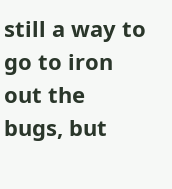still a way to go to iron out the bugs, but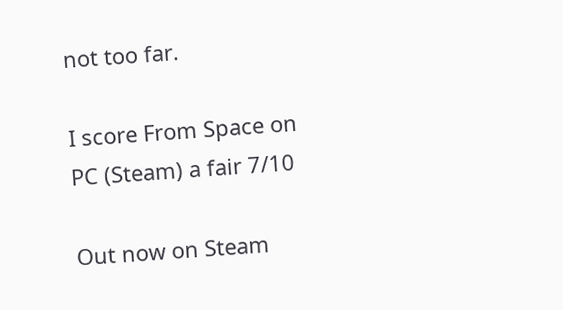not too far.

I score From Space on PC (Steam) a fair 7/10

Out now on Steam